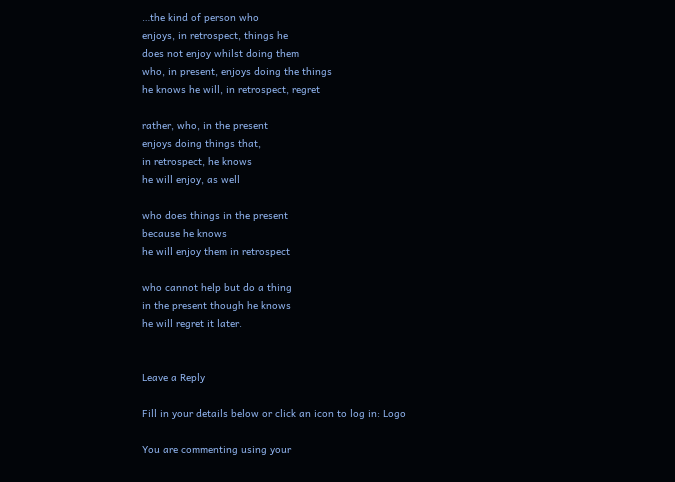…the kind of person who
enjoys, in retrospect, things he
does not enjoy whilst doing them
who, in present, enjoys doing the things
he knows he will, in retrospect, regret

rather, who, in the present
enjoys doing things that,
in retrospect, he knows
he will enjoy, as well

who does things in the present
because he knows
he will enjoy them in retrospect

who cannot help but do a thing
in the present though he knows
he will regret it later.


Leave a Reply

Fill in your details below or click an icon to log in: Logo

You are commenting using your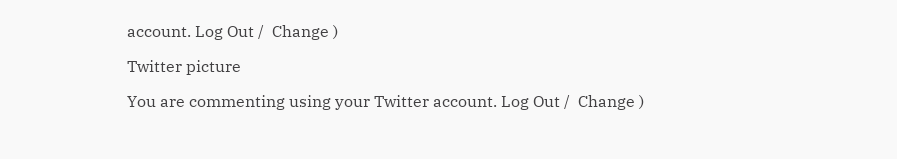account. Log Out /  Change )

Twitter picture

You are commenting using your Twitter account. Log Out /  Change )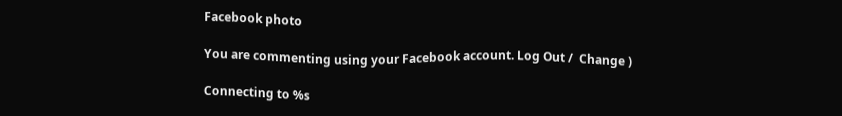Facebook photo

You are commenting using your Facebook account. Log Out /  Change )

Connecting to %s